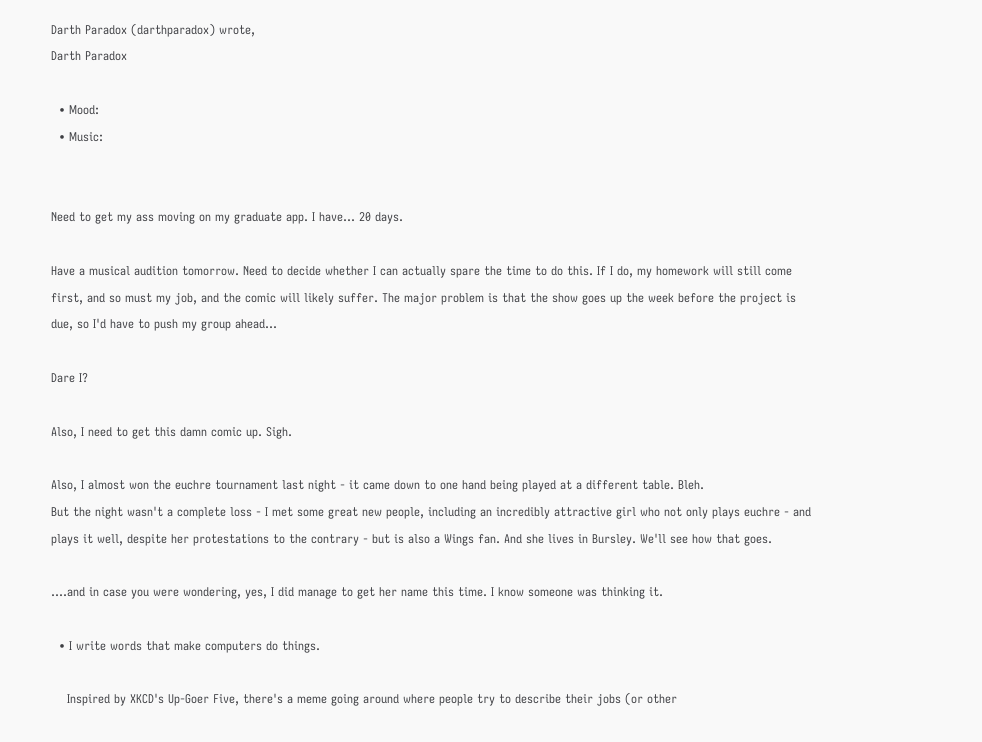Darth Paradox (darthparadox) wrote,
Darth Paradox

  • Mood:
  • Music:


Need to get my ass moving on my graduate app. I have... 20 days.

Have a musical audition tomorrow. Need to decide whether I can actually spare the time to do this. If I do, my homework will still come first, and so must my job, and the comic will likely suffer. The major problem is that the show goes up the week before the project is due, so I'd have to push my group ahead...

Dare I?

Also, I need to get this damn comic up. Sigh.

Also, I almost won the euchre tournament last night - it came down to one hand being played at a different table. Bleh.
But the night wasn't a complete loss - I met some great new people, including an incredibly attractive girl who not only plays euchre - and plays it well, despite her protestations to the contrary - but is also a Wings fan. And she lives in Bursley. We'll see how that goes.

....and in case you were wondering, yes, I did manage to get her name this time. I know someone was thinking it.

  • I write words that make computers do things.

    Inspired by XKCD's Up-Goer Five, there's a meme going around where people try to describe their jobs (or other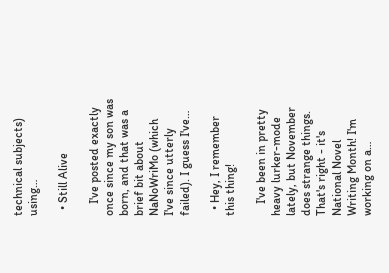technical subjects) using…

  • Still Alive

    I've posted exactly once since my son was born, and that was a brief bit about NaNoWriMo (which I've since utterly failed). I guess I've…

  • Hey, I remember this thing!

    I've been in pretty heavy lurker-mode lately, but November does strange things. That's right - it's National Novel Writing Month! I'm working on a…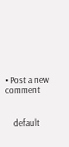• Post a new comment


    default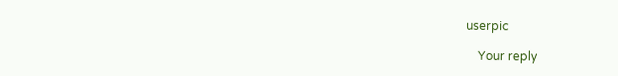userpic

    Your reply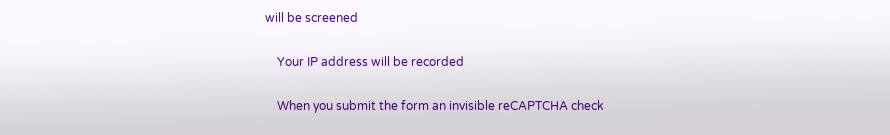will be screened

    Your IP address will be recorded

    When you submit the form an invisible reCAPTCHA check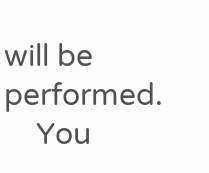will be performed.
    You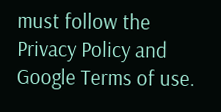must follow the Privacy Policy and Google Terms of use.